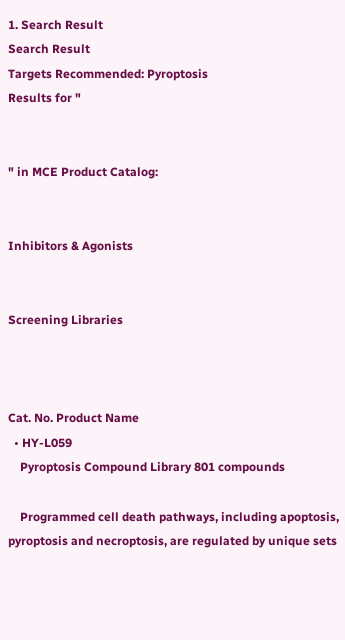1. Search Result
Search Result
Targets Recommended: Pyroptosis
Results for "


" in MCE Product Catalog:


Inhibitors & Agonists


Screening Libraries



Cat. No. Product Name
  • HY-L059
    Pyroptosis Compound Library 801 compounds

    Programmed cell death pathways, including apoptosis, pyroptosis and necroptosis, are regulated by unique sets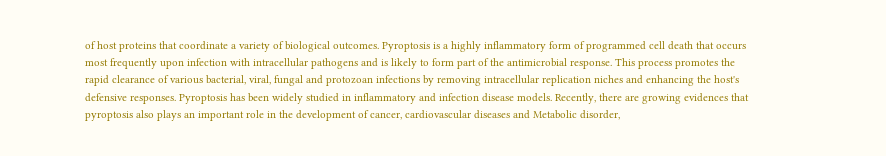of host proteins that coordinate a variety of biological outcomes. Pyroptosis is a highly inflammatory form of programmed cell death that occurs most frequently upon infection with intracellular pathogens and is likely to form part of the antimicrobial response. This process promotes the rapid clearance of various bacterial, viral, fungal and protozoan infections by removing intracellular replication niches and enhancing the host's defensive responses. Pyroptosis has been widely studied in inflammatory and infection disease models. Recently, there are growing evidences that pyroptosis also plays an important role in the development of cancer, cardiovascular diseases and Metabolic disorder,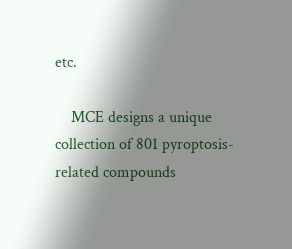etc.

    MCE designs a unique collection of 801 pyroptosis-related compounds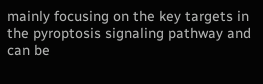mainly focusing on the key targets in the pyroptosis signaling pathway and can be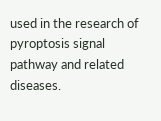used in the research of pyroptosis signal pathway and related diseases.